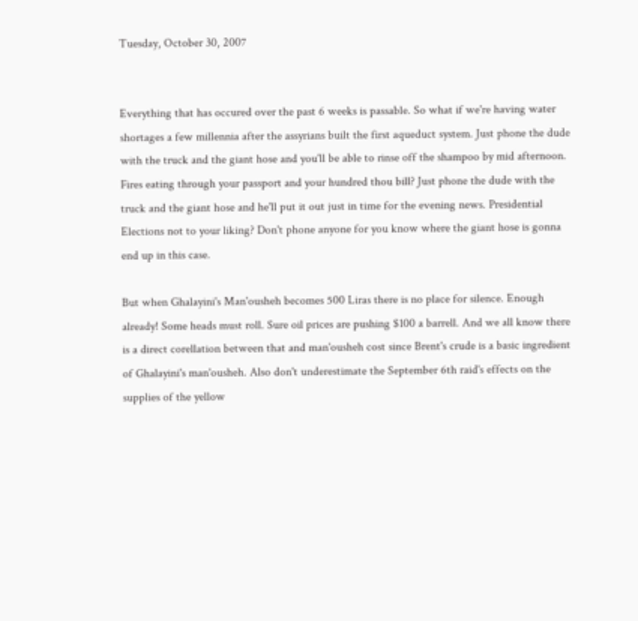Tuesday, October 30, 2007


Everything that has occured over the past 6 weeks is passable. So what if we're having water shortages a few millennia after the assyrians built the first aqueduct system. Just phone the dude with the truck and the giant hose and you'll be able to rinse off the shampoo by mid afternoon. Fires eating through your passport and your hundred thou bill? Just phone the dude with the truck and the giant hose and he'll put it out just in time for the evening news. Presidential Elections not to your liking? Don't phone anyone for you know where the giant hose is gonna end up in this case.

But when Ghalayini's Man'ousheh becomes 500 Liras there is no place for silence. Enough already! Some heads must roll. Sure oil prices are pushing $100 a barrell. And we all know there is a direct corellation between that and man'ousheh cost since Brent's crude is a basic ingredient of Ghalayini's man'ousheh. Also don't underestimate the September 6th raid's effects on the supplies of the yellow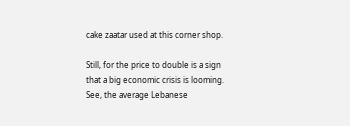cake zaatar used at this corner shop.

Still, for the price to double is a sign that a big economic crisis is looming. See, the average Lebanese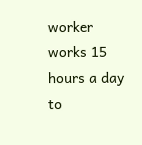worker works 15 hours a day to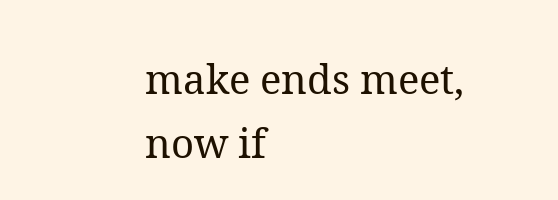make ends meet, now if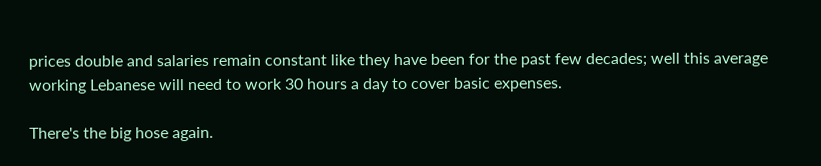prices double and salaries remain constant like they have been for the past few decades; well this average working Lebanese will need to work 30 hours a day to cover basic expenses.

There's the big hose again.